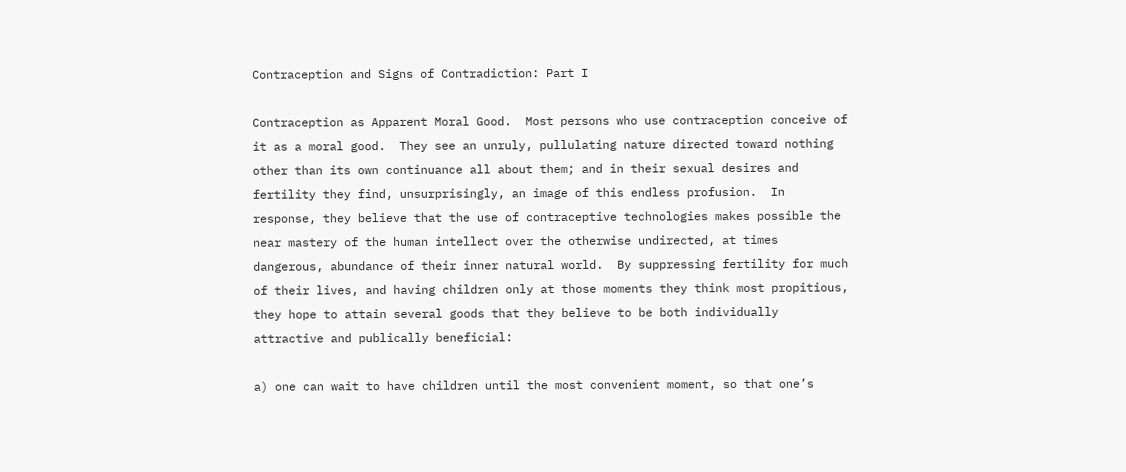Contraception and Signs of Contradiction: Part I

Contraception as Apparent Moral Good.  Most persons who use contraception conceive of it as a moral good.  They see an unruly, pullulating nature directed toward nothing other than its own continuance all about them; and in their sexual desires and fertility they find, unsurprisingly, an image of this endless profusion.  In response, they believe that the use of contraceptive technologies makes possible the near mastery of the human intellect over the otherwise undirected, at times dangerous, abundance of their inner natural world.  By suppressing fertility for much of their lives, and having children only at those moments they think most propitious, they hope to attain several goods that they believe to be both individually attractive and publically beneficial:

a) one can wait to have children until the most convenient moment, so that one’s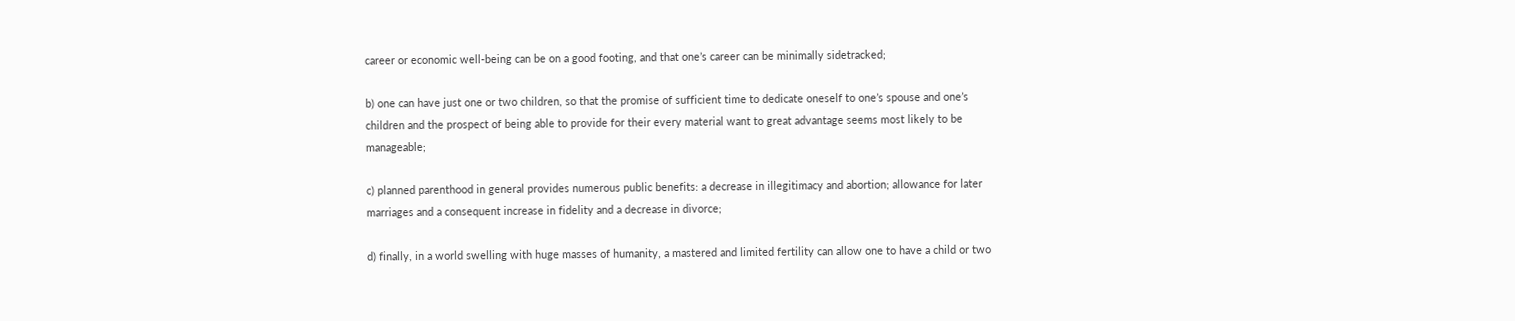career or economic well-being can be on a good footing, and that one’s career can be minimally sidetracked;

b) one can have just one or two children, so that the promise of sufficient time to dedicate oneself to one’s spouse and one’s children and the prospect of being able to provide for their every material want to great advantage seems most likely to be manageable;

c) planned parenthood in general provides numerous public benefits: a decrease in illegitimacy and abortion; allowance for later marriages and a consequent increase in fidelity and a decrease in divorce;

d) finally, in a world swelling with huge masses of humanity, a mastered and limited fertility can allow one to have a child or two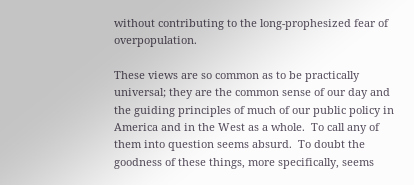without contributing to the long-prophesized fear of overpopulation.

These views are so common as to be practically universal; they are the common sense of our day and the guiding principles of much of our public policy in America and in the West as a whole.  To call any of them into question seems absurd.  To doubt the goodness of these things, more specifically, seems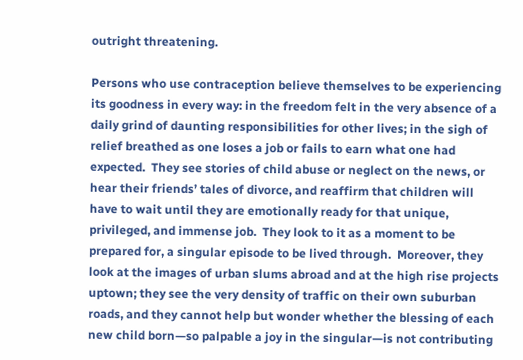outright threatening.

Persons who use contraception believe themselves to be experiencing its goodness in every way: in the freedom felt in the very absence of a daily grind of daunting responsibilities for other lives; in the sigh of relief breathed as one loses a job or fails to earn what one had expected.  They see stories of child abuse or neglect on the news, or hear their friends’ tales of divorce, and reaffirm that children will have to wait until they are emotionally ready for that unique, privileged, and immense job.  They look to it as a moment to be prepared for, a singular episode to be lived through.  Moreover, they look at the images of urban slums abroad and at the high rise projects uptown; they see the very density of traffic on their own suburban roads, and they cannot help but wonder whether the blessing of each new child born—so palpable a joy in the singular—is not contributing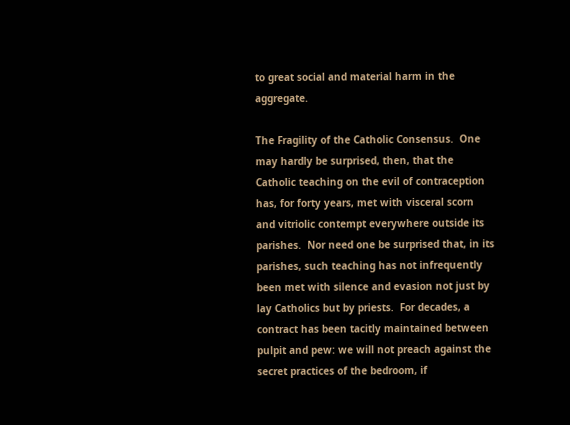to great social and material harm in the aggregate.

The Fragility of the Catholic Consensus.  One may hardly be surprised, then, that the Catholic teaching on the evil of contraception has, for forty years, met with visceral scorn and vitriolic contempt everywhere outside its parishes.  Nor need one be surprised that, in its parishes, such teaching has not infrequently been met with silence and evasion not just by lay Catholics but by priests.  For decades, a contract has been tacitly maintained between pulpit and pew: we will not preach against the secret practices of the bedroom, if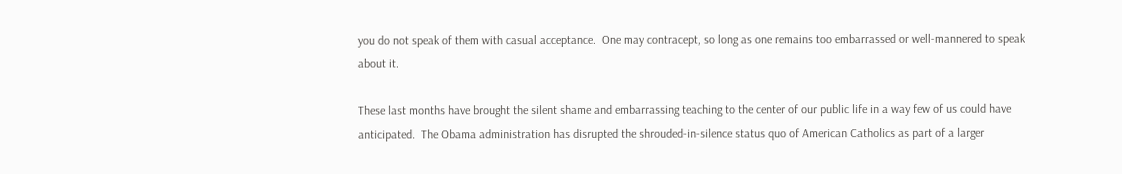you do not speak of them with casual acceptance.  One may contracept, so long as one remains too embarrassed or well-mannered to speak about it.

These last months have brought the silent shame and embarrassing teaching to the center of our public life in a way few of us could have anticipated.  The Obama administration has disrupted the shrouded-in-silence status quo of American Catholics as part of a larger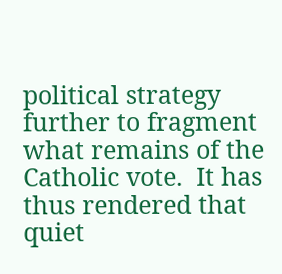political strategy further to fragment what remains of the Catholic vote.  It has thus rendered that quiet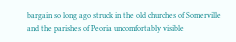bargain so long ago struck in the old churches of Somerville and the parishes of Peoria uncomfortably visible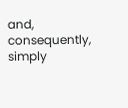and, consequently, simply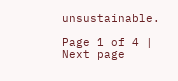unsustainable.

Page 1 of 4 | Next page